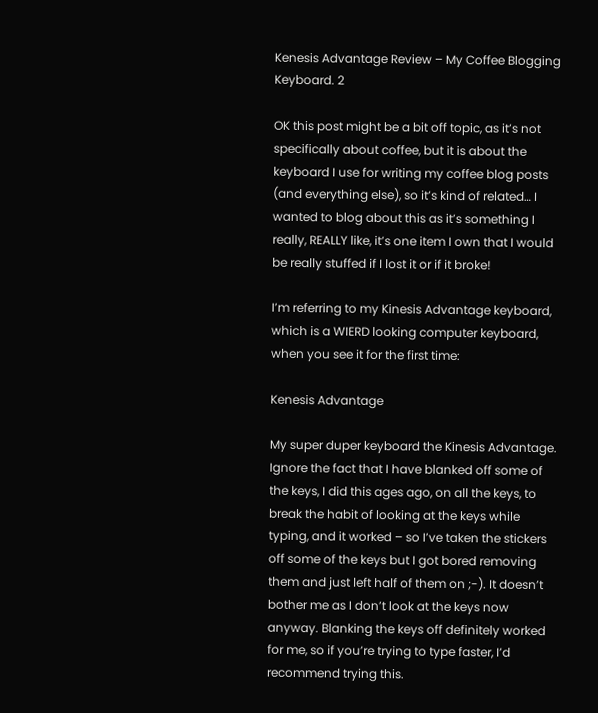Kenesis Advantage Review – My Coffee Blogging Keyboard. 2

OK this post might be a bit off topic, as it’s not specifically about coffee, but it is about the keyboard I use for writing my coffee blog posts (and everything else), so it’s kind of related… I wanted to blog about this as it’s something I really, REALLY like, it’s one item I own that I would be really stuffed if I lost it or if it broke!

I’m referring to my Kinesis Advantage keyboard, which is a WIERD looking computer keyboard, when you see it for the first time:

Kenesis Advantage

My super duper keyboard the Kinesis Advantage. Ignore the fact that I have blanked off some of the keys, I did this ages ago, on all the keys, to break the habit of looking at the keys while typing, and it worked – so I’ve taken the stickers off some of the keys but I got bored removing them and just left half of them on ;-). It doesn’t bother me as I don’t look at the keys now anyway. Blanking the keys off definitely worked for me, so if you’re trying to type faster, I’d recommend trying this.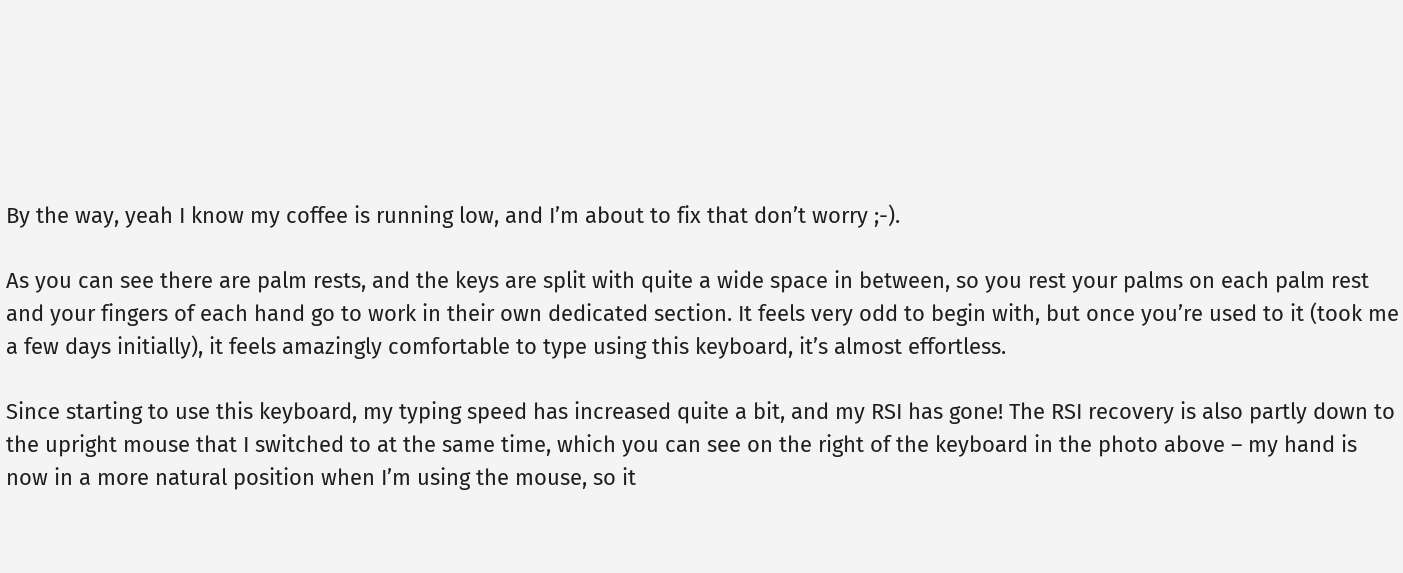By the way, yeah I know my coffee is running low, and I’m about to fix that don’t worry ;-).

As you can see there are palm rests, and the keys are split with quite a wide space in between, so you rest your palms on each palm rest and your fingers of each hand go to work in their own dedicated section. It feels very odd to begin with, but once you’re used to it (took me a few days initially), it feels amazingly comfortable to type using this keyboard, it’s almost effortless.

Since starting to use this keyboard, my typing speed has increased quite a bit, and my RSI has gone! The RSI recovery is also partly down to the upright mouse that I switched to at the same time, which you can see on the right of the keyboard in the photo above – my hand is now in a more natural position when I’m using the mouse, so it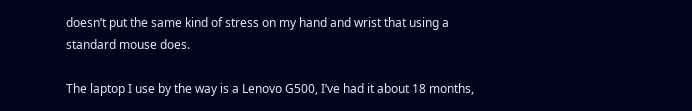doesn’t put the same kind of stress on my hand and wrist that using a standard mouse does.

The laptop I use by the way is a Lenovo G500, I’ve had it about 18 months,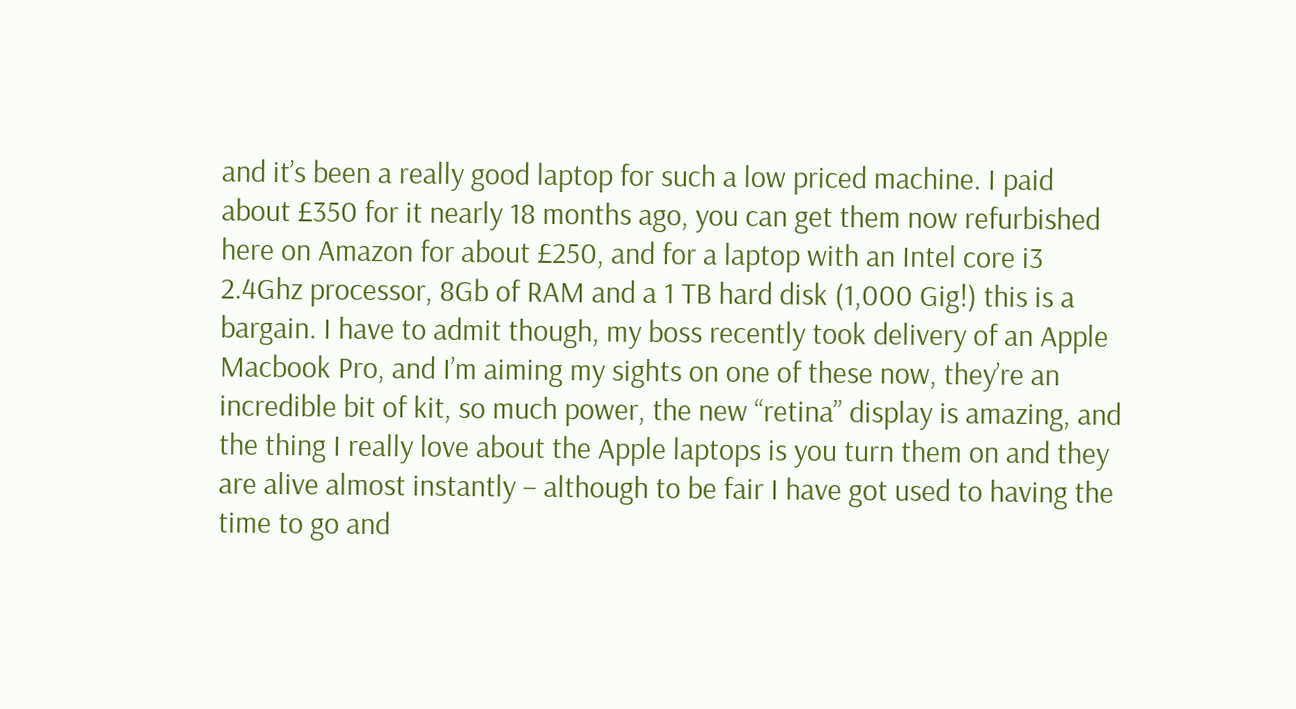and it’s been a really good laptop for such a low priced machine. I paid about £350 for it nearly 18 months ago, you can get them now refurbished here on Amazon for about £250, and for a laptop with an Intel core i3 2.4Ghz processor, 8Gb of RAM and a 1 TB hard disk (1,000 Gig!) this is a bargain. I have to admit though, my boss recently took delivery of an Apple Macbook Pro, and I’m aiming my sights on one of these now, they’re an incredible bit of kit, so much power, the new “retina” display is amazing, and the thing I really love about the Apple laptops is you turn them on and they are alive almost instantly – although to be fair I have got used to having the time to go and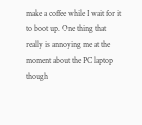make a coffee while I wait for it to boot up. One thing that really is annoying me at the moment about the PC laptop though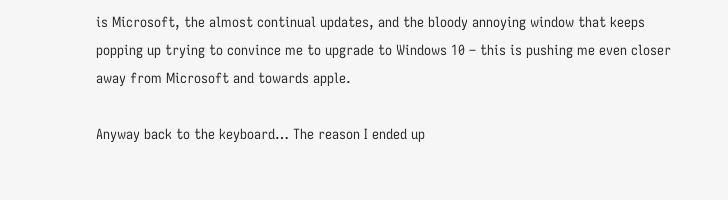is Microsoft, the almost continual updates, and the bloody annoying window that keeps popping up trying to convince me to upgrade to Windows 10 – this is pushing me even closer away from Microsoft and towards apple.

Anyway back to the keyboard… The reason I ended up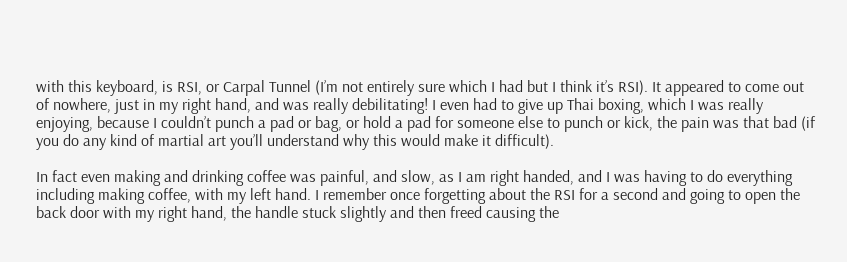with this keyboard, is RSI, or Carpal Tunnel (I’m not entirely sure which I had but I think it’s RSI). It appeared to come out of nowhere, just in my right hand, and was really debilitating! I even had to give up Thai boxing, which I was really enjoying, because I couldn’t punch a pad or bag, or hold a pad for someone else to punch or kick, the pain was that bad (if you do any kind of martial art you’ll understand why this would make it difficult).

In fact even making and drinking coffee was painful, and slow, as I am right handed, and I was having to do everything including making coffee, with my left hand. I remember once forgetting about the RSI for a second and going to open the back door with my right hand, the handle stuck slightly and then freed causing the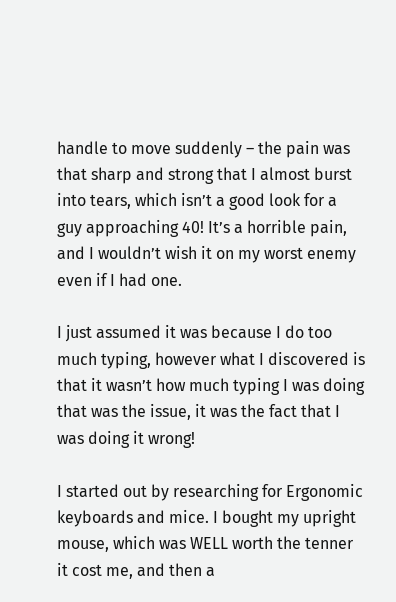handle to move suddenly – the pain was that sharp and strong that I almost burst into tears, which isn’t a good look for a guy approaching 40! It’s a horrible pain, and I wouldn’t wish it on my worst enemy even if I had one.

I just assumed it was because I do too much typing, however what I discovered is that it wasn’t how much typing I was doing that was the issue, it was the fact that I was doing it wrong!

I started out by researching for Ergonomic keyboards and mice. I bought my upright mouse, which was WELL worth the tenner it cost me, and then a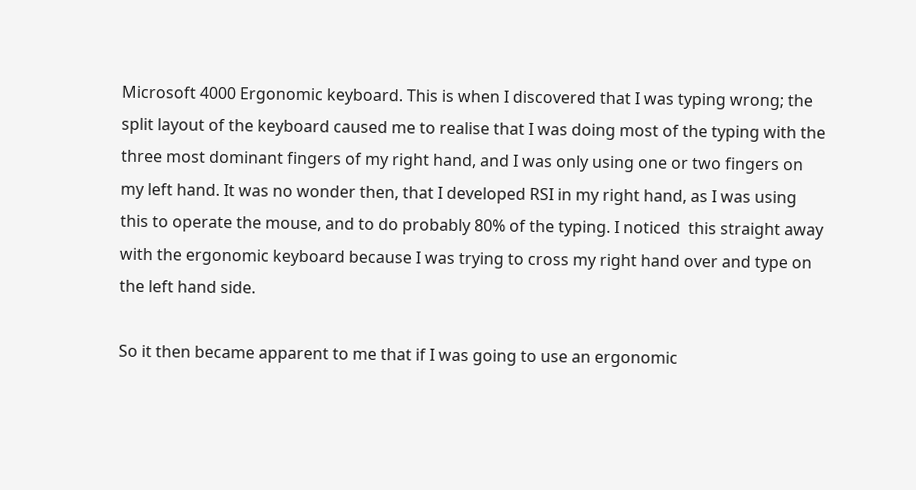Microsoft 4000 Ergonomic keyboard. This is when I discovered that I was typing wrong; the split layout of the keyboard caused me to realise that I was doing most of the typing with the three most dominant fingers of my right hand, and I was only using one or two fingers on my left hand. It was no wonder then, that I developed RSI in my right hand, as I was using this to operate the mouse, and to do probably 80% of the typing. I noticed  this straight away with the ergonomic keyboard because I was trying to cross my right hand over and type on the left hand side.

So it then became apparent to me that if I was going to use an ergonomic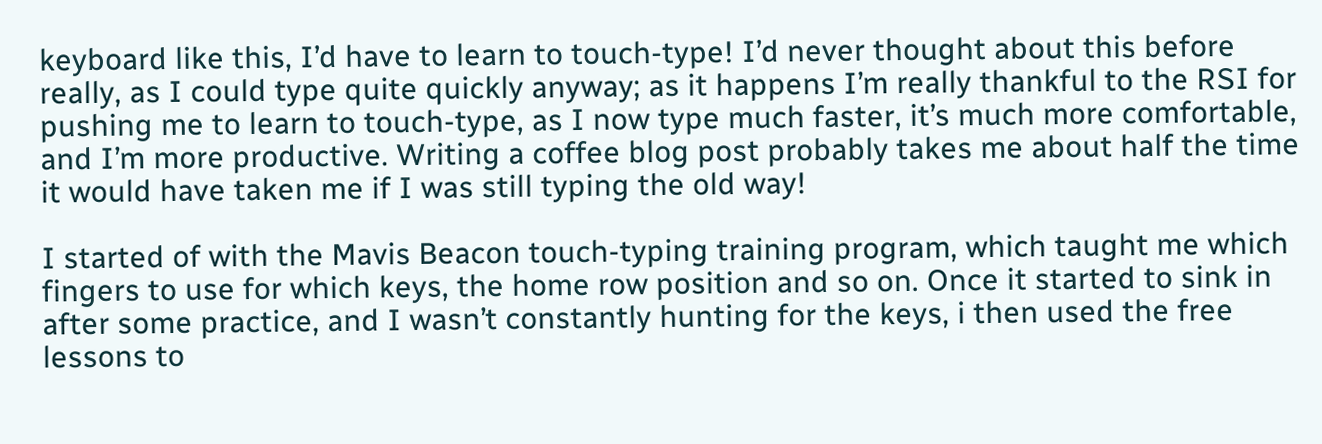keyboard like this, I’d have to learn to touch-type! I’d never thought about this before really, as I could type quite quickly anyway; as it happens I’m really thankful to the RSI for pushing me to learn to touch-type, as I now type much faster, it’s much more comfortable, and I’m more productive. Writing a coffee blog post probably takes me about half the time it would have taken me if I was still typing the old way!

I started of with the Mavis Beacon touch-typing training program, which taught me which fingers to use for which keys, the home row position and so on. Once it started to sink in after some practice, and I wasn’t constantly hunting for the keys, i then used the free lessons to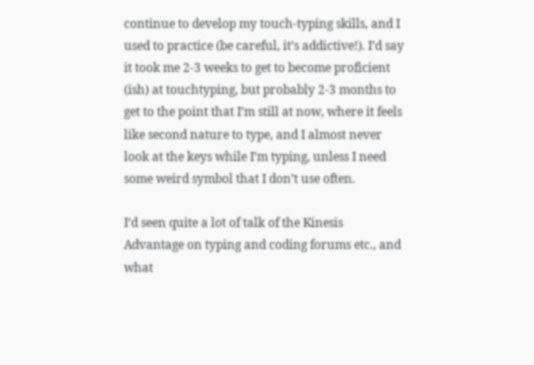continue to develop my touch-typing skills, and I used to practice (be careful, it’s addictive!). I’d say it took me 2-3 weeks to get to become proficient (ish) at touchtyping, but probably 2-3 months to get to the point that I’m still at now, where it feels like second nature to type, and I almost never look at the keys while I’m typing, unless I need some weird symbol that I don’t use often.

I’d seen quite a lot of talk of the Kinesis Advantage on typing and coding forums etc., and what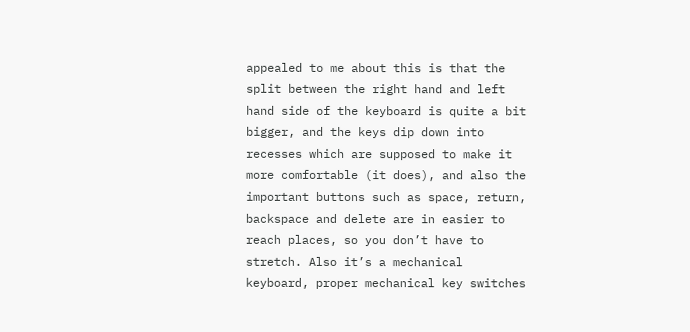appealed to me about this is that the split between the right hand and left hand side of the keyboard is quite a bit bigger, and the keys dip down into recesses which are supposed to make it more comfortable (it does), and also the important buttons such as space, return, backspace and delete are in easier to reach places, so you don’t have to stretch. Also it’s a mechanical keyboard, proper mechanical key switches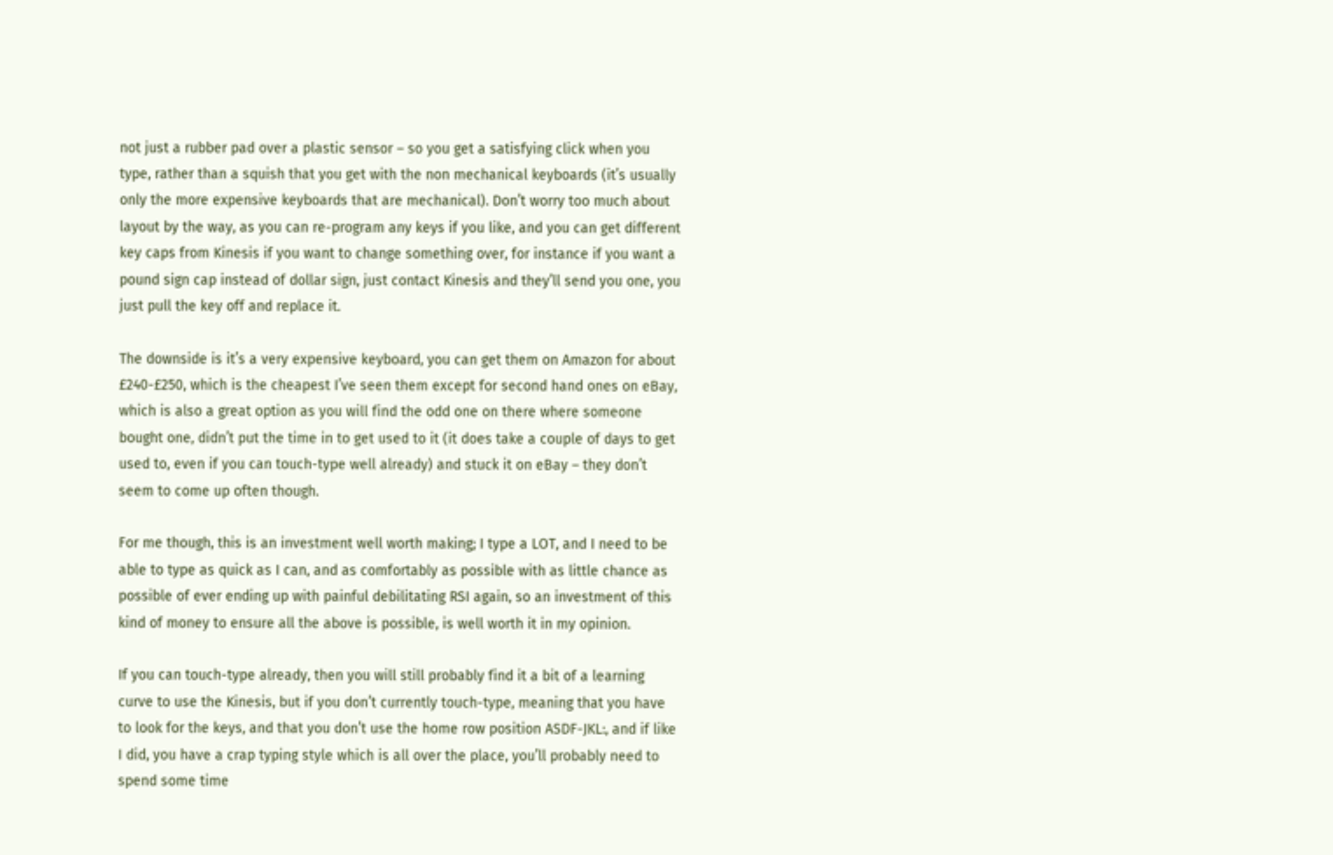not just a rubber pad over a plastic sensor – so you get a satisfying click when you type, rather than a squish that you get with the non mechanical keyboards (it’s usually only the more expensive keyboards that are mechanical). Don’t worry too much about layout by the way, as you can re-program any keys if you like, and you can get different key caps from Kinesis if you want to change something over, for instance if you want a pound sign cap instead of dollar sign, just contact Kinesis and they’ll send you one, you just pull the key off and replace it.

The downside is it’s a very expensive keyboard, you can get them on Amazon for about £240-£250, which is the cheapest I’ve seen them except for second hand ones on eBay, which is also a great option as you will find the odd one on there where someone bought one, didn’t put the time in to get used to it (it does take a couple of days to get used to, even if you can touch-type well already) and stuck it on eBay – they don’t seem to come up often though.

For me though, this is an investment well worth making; I type a LOT, and I need to be able to type as quick as I can, and as comfortably as possible with as little chance as possible of ever ending up with painful debilitating RSI again, so an investment of this kind of money to ensure all the above is possible, is well worth it in my opinion.

If you can touch-type already, then you will still probably find it a bit of a learning curve to use the Kinesis, but if you don’t currently touch-type, meaning that you have to look for the keys, and that you don’t use the home row position ASDF-JKL:, and if like I did, you have a crap typing style which is all over the place, you’ll probably need to spend some time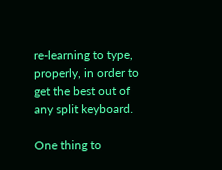re-learning to type, properly, in order to get the best out of any split keyboard.

One thing to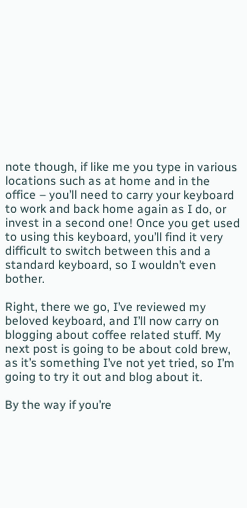note though, if like me you type in various locations such as at home and in the office – you’ll need to carry your keyboard to work and back home again as I do, or invest in a second one! Once you get used to using this keyboard, you’ll find it very difficult to switch between this and a standard keyboard, so I wouldn’t even bother.

Right, there we go, I’ve reviewed my beloved keyboard, and I’ll now carry on blogging about coffee related stuff. My next post is going to be about cold brew, as it’s something I’ve not yet tried, so I’m going to try it out and blog about it.

By the way if you’re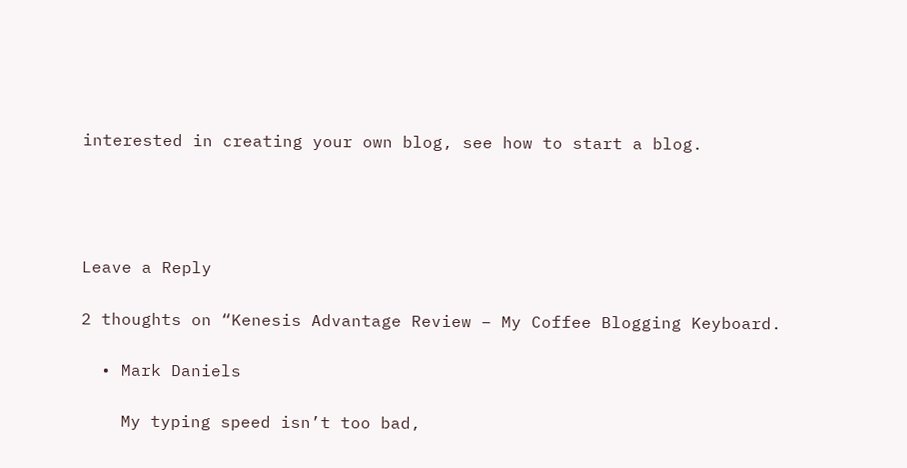interested in creating your own blog, see how to start a blog.




Leave a Reply

2 thoughts on “Kenesis Advantage Review – My Coffee Blogging Keyboard.

  • Mark Daniels

    My typing speed isn’t too bad,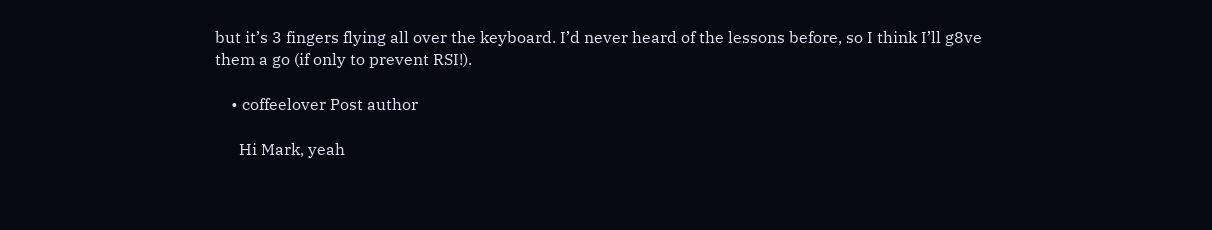but it’s 3 fingers flying all over the keyboard. I’d never heard of the lessons before, so I think I’ll g8ve them a go (if only to prevent RSI!).

    • coffeelover Post author

      Hi Mark, yeah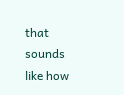that sounds like how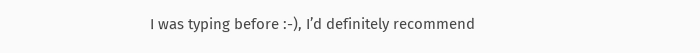I was typing before :-), I’d definitely recommend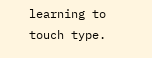learning to touch type.